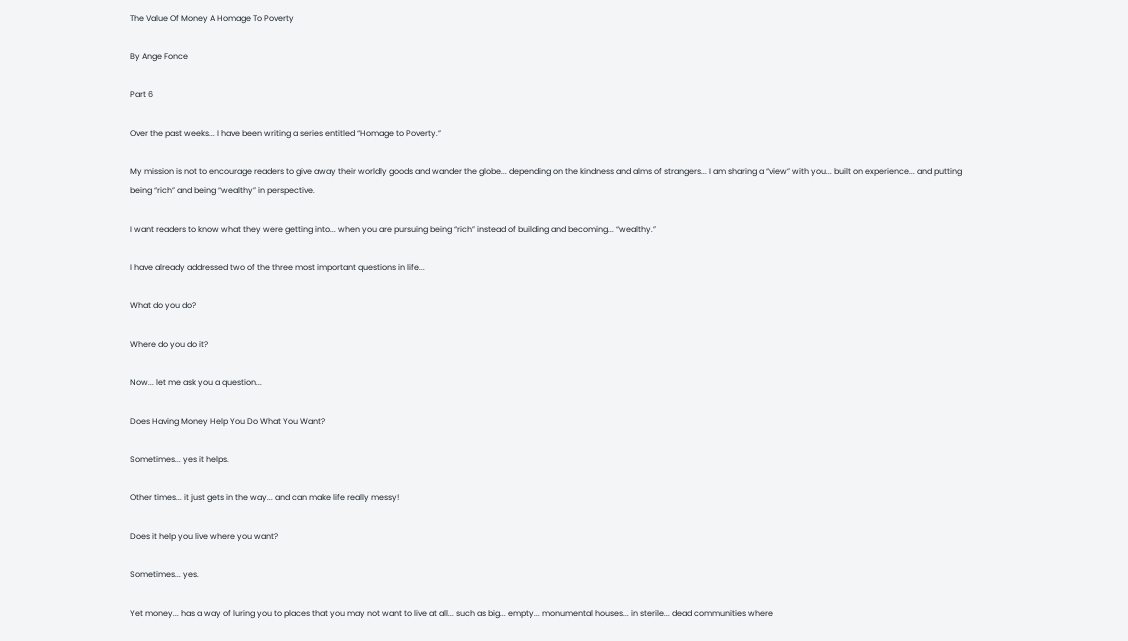The Value Of Money A Homage To Poverty

By Ange Fonce

Part 6

Over the past weeks... I have been writing a series entitled “Homage to Poverty.”

My mission is not to encourage readers to give away their worldly goods and wander the globe... depending on the kindness and alms of strangers... I am sharing a “view” with you... built on experience... and putting being “rich” and being “wealthy” in perspective.

I want readers to know what they were getting into... when you are pursuing being “rich” instead of building and becoming... “wealthy.”

I have already addressed two of the three most important questions in life...

What do you do?

Where do you do it?

Now... let me ask you a question...

Does Having Money Help You Do What You Want?

Sometimes... yes it helps.

Other times... it just gets in the way... and can make life really messy!

Does it help you live where you want?

Sometimes... yes.

Yet money... has a way of luring you to places that you may not want to live at all... such as big... empty... monumental houses... in sterile... dead communities where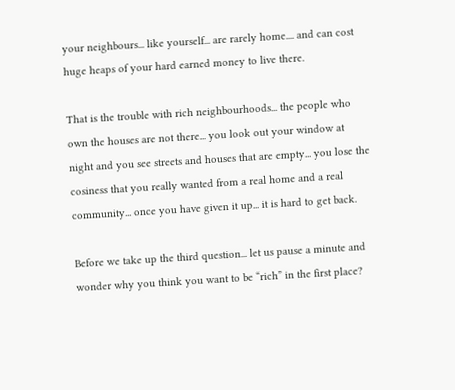your neighbours... like yourself... are rarely home.... and can cost huge heaps of your hard earned money to live there.

That is the trouble with rich neighbourhoods... the people who own the houses are not there... you look out your window at night and you see streets and houses that are empty... you lose the cosiness that you really wanted from a real home and a real community... once you have given it up... it is hard to get back.

Before we take up the third question... let us pause a minute and wonder why you think you want to be “rich” in the first place?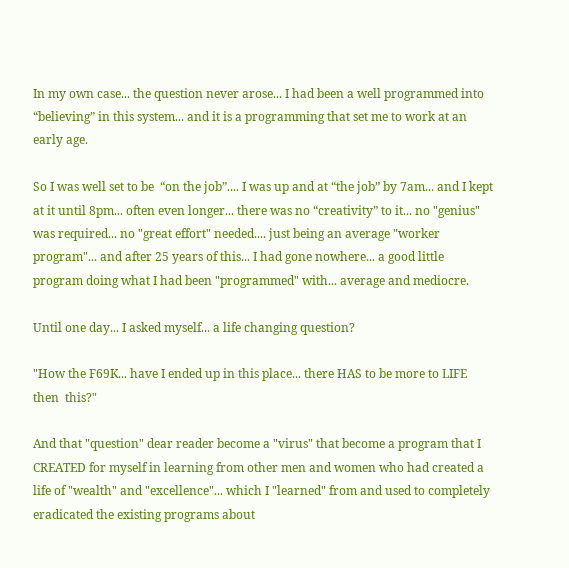In my own case... the question never arose... I had been a well programmed into “believing” in this system... and it is a programming that set me to work at an early age.

So I was well set to be  “on the job”.... I was up and at “the job” by 7am... and I kept at it until 8pm... often even longer... there was no “creativity” to it... no "genius" was required... no "great effort" needed.... just being an average "worker program"... and after 25 years of this... I had gone nowhere... a good little program doing what I had been "programmed" with... average and mediocre.

Until one day... I asked myself... a life changing question?

"How the F69K... have I ended up in this place... there HAS to be more to LIFE then  this?"

And that "question" dear reader become a "virus" that become a program that I CREATED for myself in learning from other men and women who had created a life of "wealth" and "excellence"... which I "learned" from and used to completely eradicated the existing programs about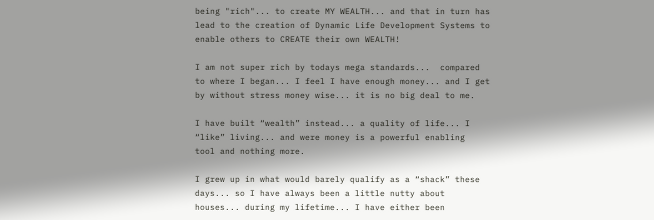being "rich"... to create MY WEALTH... and that in turn has lead to the creation of Dynamic Life Development Systems to enable others to CREATE their own WEALTH!

I am not super rich by todays mega standards...  compared to where I began... I feel I have enough money... and I get by without stress money wise... it is no big deal to me.

I have built “wealth” instead... a quality of life... I “like” living... and were money is a powerful enabling  tool and nothing more.

I grew up in what would barely qualify as a “shack” these days... so I have always been a little nutty about houses... during my lifetime... I have either been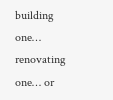building one… renovating one… or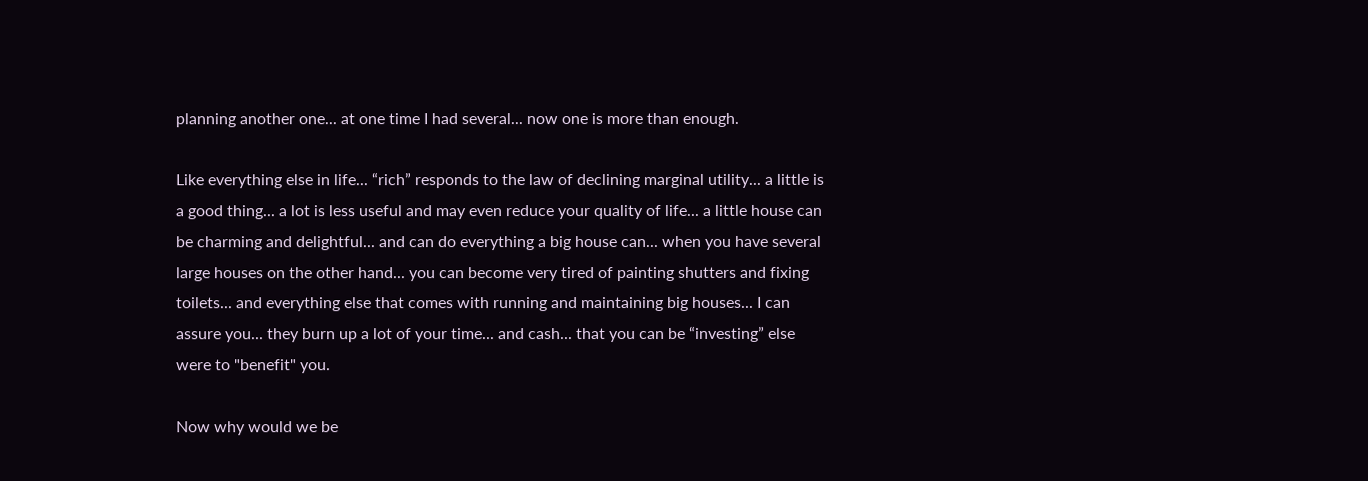planning another one... at one time I had several... now one is more than enough.

Like everything else in life... “rich” responds to the law of declining marginal utility... a little is a good thing... a lot is less useful and may even reduce your quality of life... a little house can be charming and delightful... and can do everything a big house can... when you have several large houses on the other hand... you can become very tired of painting shutters and fixing toilets... and everything else that comes with running and maintaining big houses... I can assure you... they burn up a lot of your time... and cash... that you can be “investing” else were to "benefit" you.

Now why would we be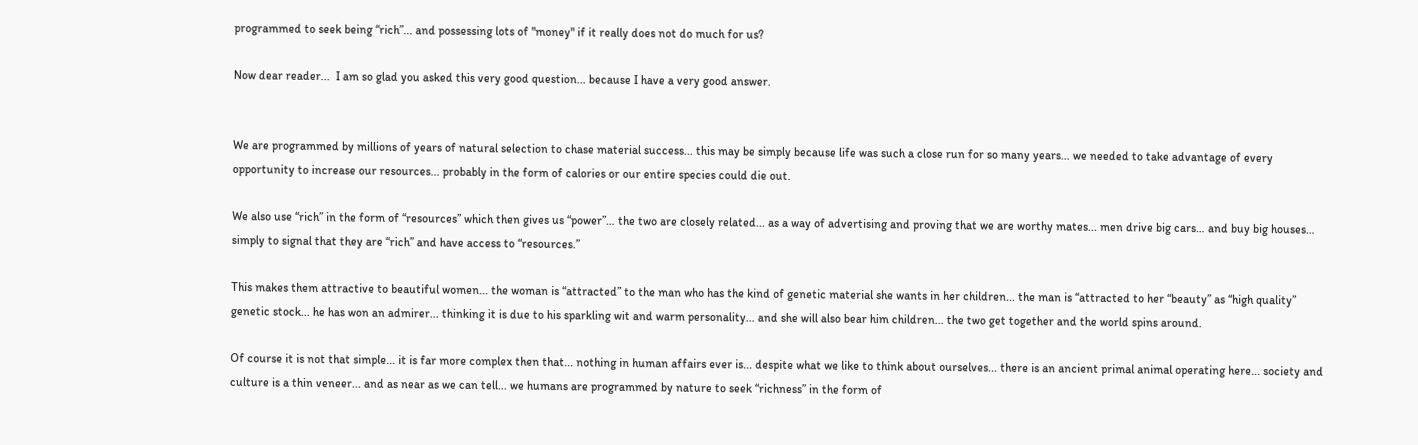programmed to seek being “rich”... and possessing lots of "money" if it really does not do much for us?

Now dear reader...  I am so glad you asked this very good question... because I have a very good answer.


We are programmed by millions of years of natural selection to chase material success... this may be simply because life was such a close run for so many years... we needed to take advantage of every opportunity to increase our resources... probably in the form of calories or our entire species could die out.

We also use “rich” in the form of “resources” which then gives us “power”… the two are closely related... as a way of advertising and proving that we are worthy mates... men drive big cars… and buy big houses… simply to signal that they are “rich” and have access to “resources.”

This makes them attractive to beautiful women... the woman is “attracted” to the man who has the kind of genetic material she wants in her children... the man is “attracted to her “beauty” as “high quality” genetic stock... he has won an admirer... thinking it is due to his sparkling wit and warm personality... and she will also bear him children... the two get together and the world spins around.

Of course it is not that simple... it is far more complex then that... nothing in human affairs ever is... despite what we like to think about ourselves... there is an ancient primal animal operating here... society and culture is a thin veneer... and as near as we can tell... we humans are programmed by nature to seek “richness” in the form of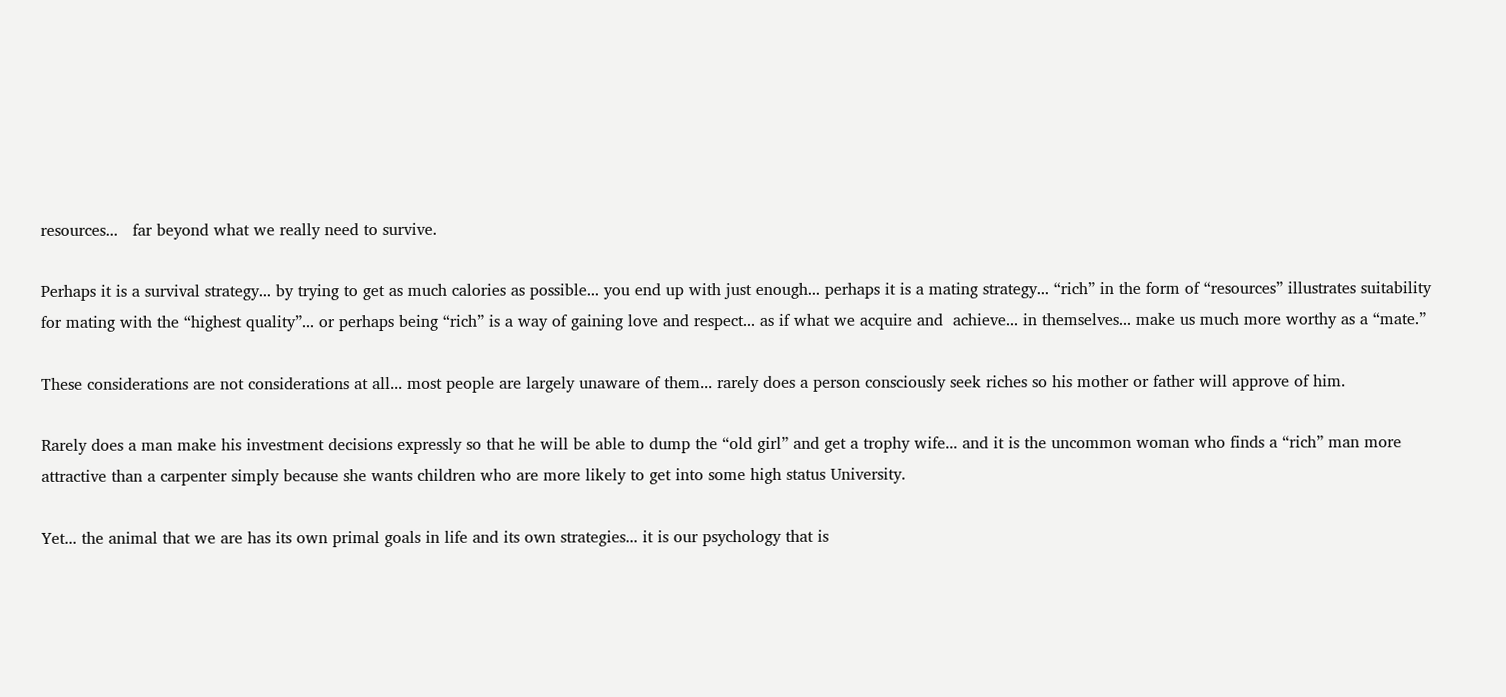resources...   far beyond what we really need to survive.

Perhaps it is a survival strategy... by trying to get as much calories as possible... you end up with just enough... perhaps it is a mating strategy... “rich” in the form of “resources” illustrates suitability for mating with the “highest quality”... or perhaps being “rich” is a way of gaining love and respect... as if what we acquire and  achieve... in themselves... make us much more worthy as a “mate.”

These considerations are not considerations at all... most people are largely unaware of them... rarely does a person consciously seek riches so his mother or father will approve of him.

Rarely does a man make his investment decisions expressly so that he will be able to dump the “old girl” and get a trophy wife... and it is the uncommon woman who finds a “rich” man more attractive than a carpenter simply because she wants children who are more likely to get into some high status University.

Yet... the animal that we are has its own primal goals in life and its own strategies... it is our psychology that is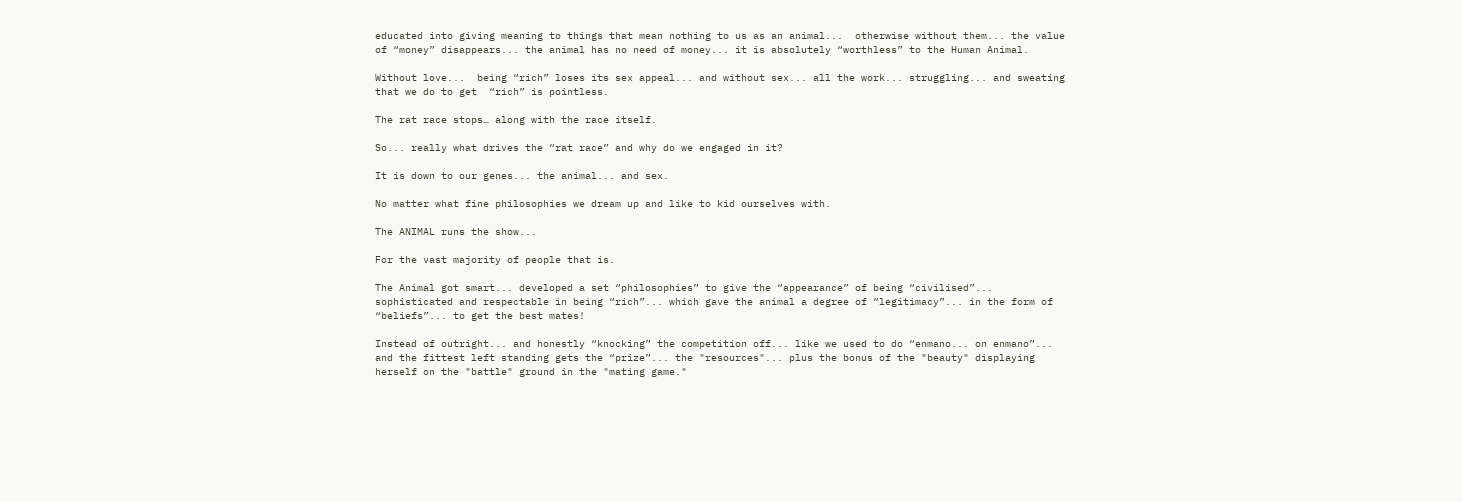educated into giving meaning to things that mean nothing to us as an animal...  otherwise without them... the value of “money” disappears... the animal has no need of money... it is absolutely “worthless” to the Human Animal.

Without love...  being “rich” loses its sex appeal... and without sex... all the work... struggling... and sweating that we do to get  “rich” is pointless.

The rat race stops… along with the race itself.

So... really what drives the “rat race” and why do we engaged in it?

It is down to our genes... the animal... and sex.

No matter what fine philosophies we dream up and like to kid ourselves with.

The ANIMAL runs the show...

For the vast majority of people that is.

The Animal got smart... developed a set “philosophies” to give the “appearance” of being “civilised”... sophisticated and respectable in being “rich”... which gave the animal a degree of “legitimacy”... in the form of “beliefs”... to get the best mates!

Instead of outright... and honestly “knocking” the competition off... like we used to do “enmano... on enmano”... and the fittest left standing gets the “prize”... the "resources"... plus the bonus of the "beauty" displaying herself on the "battle" ground in the "mating game."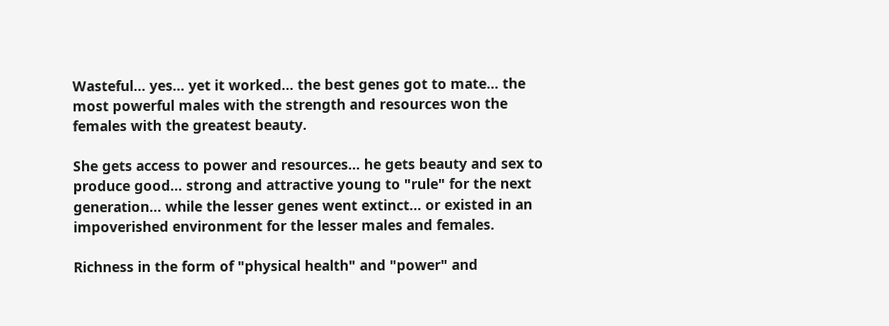Wasteful... yes... yet it worked... the best genes got to mate... the most powerful males with the strength and resources won the females with the greatest beauty.

She gets access to power and resources... he gets beauty and sex to produce good... strong and attractive young to "rule" for the next generation... while the lesser genes went extinct... or existed in an impoverished environment for the lesser males and females.

Richness in the form of "physical health" and "power" and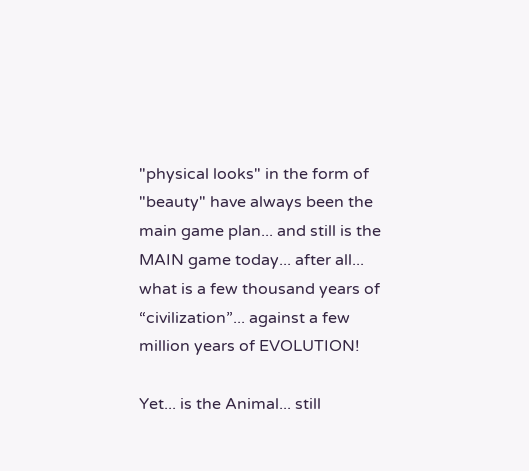"physical looks" in the form of "beauty" have always been the main game plan... and still is the MAIN game today... after all... what is a few thousand years of “civilization”... against a few million years of EVOLUTION!

Yet... is the Animal... still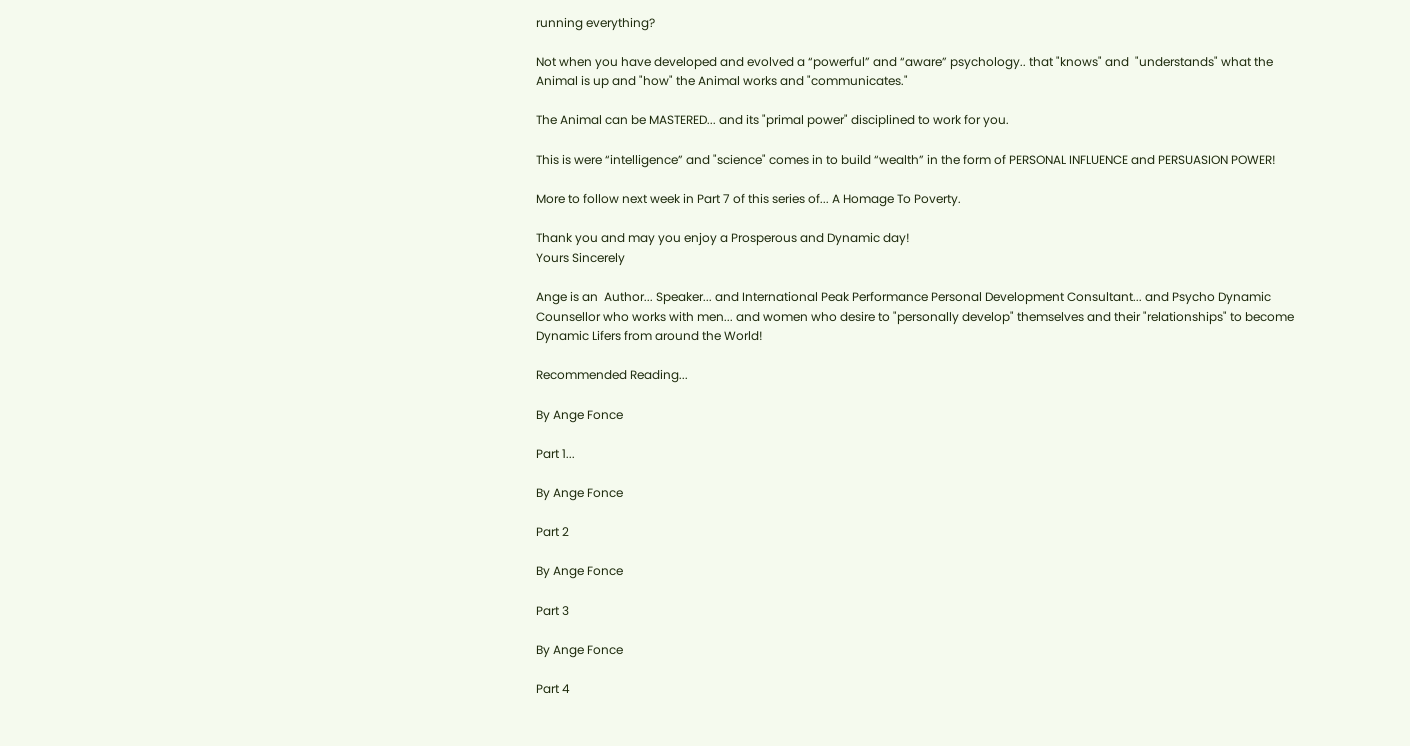running everything?

Not when you have developed and evolved a “powerful” and “aware” psychology.. that "knows" and  "understands" what the Animal is up and "how" the Animal works and "communicates."

The Animal can be MASTERED... and its "primal power" disciplined to work for you.

This is were “intelligence” and "science" comes in to build “wealth” in the form of PERSONAL INFLUENCE and PERSUASION POWER!

More to follow next week in Part 7 of this series of... A Homage To Poverty.

Thank you and may you enjoy a Prosperous and Dynamic day!
Yours Sincerely

Ange is an  Author... Speaker... and International Peak Performance Personal Development Consultant... and Psycho Dynamic Counsellor who works with men... and women who desire to "personally develop" themselves and their "relationships" to become Dynamic Lifers from around the World!

Recommended Reading...

By Ange Fonce

Part 1...

By Ange Fonce

Part 2

By Ange Fonce

Part 3

By Ange Fonce

Part 4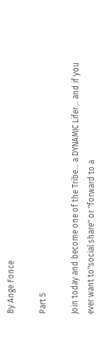By Ange Fonce

Part 5

Join today and become one of the Tribe... a DYNAMIC Lifer... and if you ever want to"social share" or "forward to a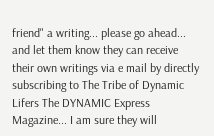friend" a writing... please go ahead... and let them know they can receive their own writings via e mail by directly subscribing to The Tribe of Dynamic Lifers The DYNAMIC Express Magazine... I am sure they will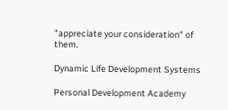"appreciate your consideration" of them.

Dynamic Life Development Systems

Personal Development Academy